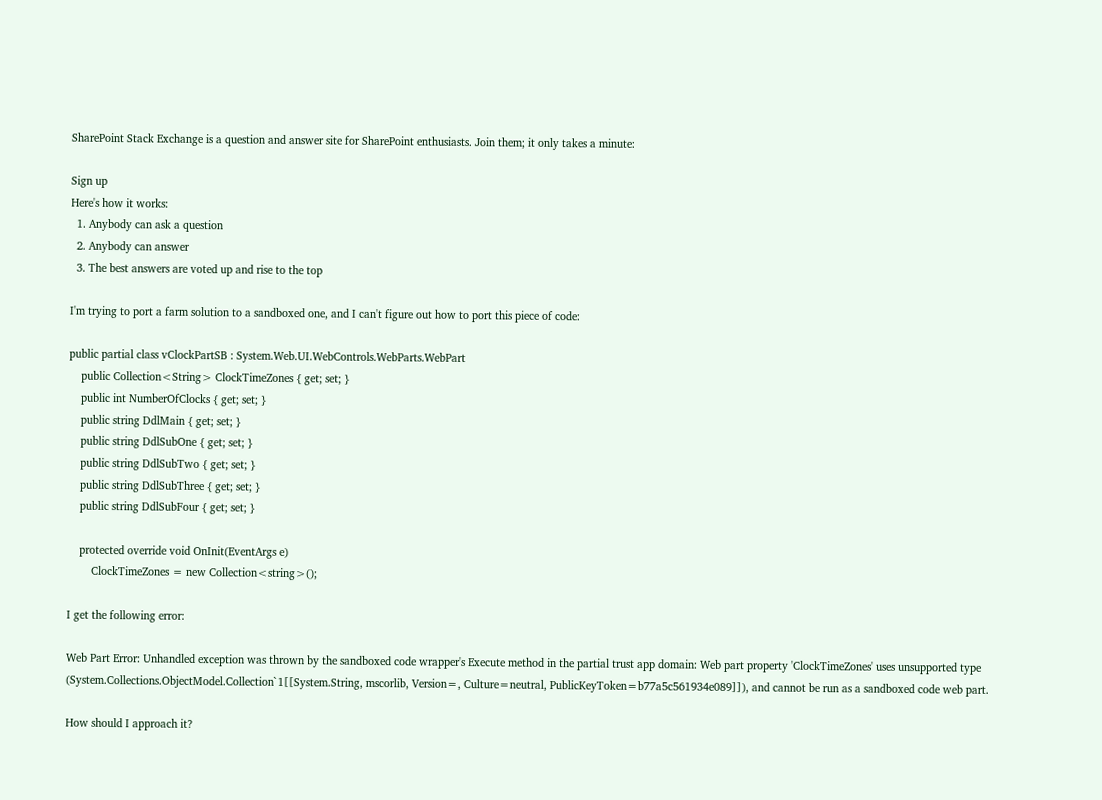SharePoint Stack Exchange is a question and answer site for SharePoint enthusiasts. Join them; it only takes a minute:

Sign up
Here's how it works:
  1. Anybody can ask a question
  2. Anybody can answer
  3. The best answers are voted up and rise to the top

I'm trying to port a farm solution to a sandboxed one, and I can't figure out how to port this piece of code:

public partial class vClockPartSB : System.Web.UI.WebControls.WebParts.WebPart
    public Collection<String> ClockTimeZones { get; set; }
    public int NumberOfClocks { get; set; }
    public string DdlMain { get; set; }
    public string DdlSubOne { get; set; }
    public string DdlSubTwo { get; set; }
    public string DdlSubThree { get; set; }
    public string DdlSubFour { get; set; }

    protected override void OnInit(EventArgs e)
        ClockTimeZones = new Collection<string>();

I get the following error:

Web Part Error: Unhandled exception was thrown by the sandboxed code wrapper's Execute method in the partial trust app domain: Web part property 'ClockTimeZones' uses unsupported type (System.Collections.ObjectModel.Collection`1[[System.String, mscorlib, Version=, Culture=neutral, PublicKeyToken=b77a5c561934e089]]), and cannot be run as a sandboxed code web part.

How should I approach it?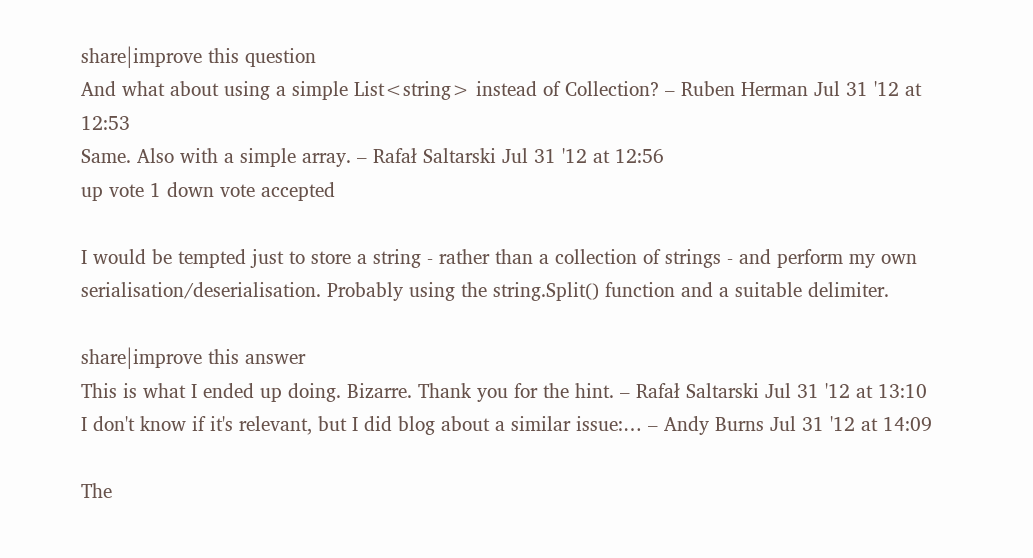share|improve this question
And what about using a simple List<string> instead of Collection? – Ruben Herman Jul 31 '12 at 12:53
Same. Also with a simple array. – Rafał Saltarski Jul 31 '12 at 12:56
up vote 1 down vote accepted

I would be tempted just to store a string - rather than a collection of strings - and perform my own serialisation/deserialisation. Probably using the string.Split() function and a suitable delimiter.

share|improve this answer
This is what I ended up doing. Bizarre. Thank you for the hint. – Rafał Saltarski Jul 31 '12 at 13:10
I don't know if it's relevant, but I did blog about a similar issue:… – Andy Burns Jul 31 '12 at 14:09

The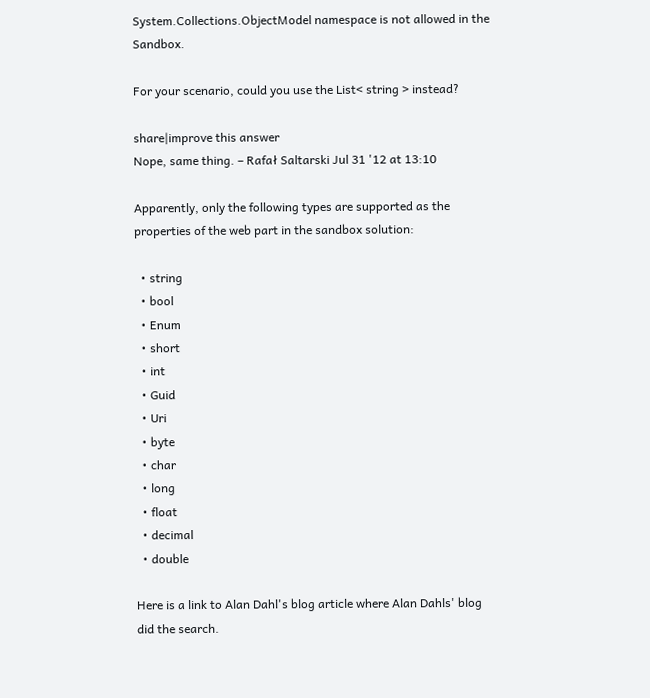System.Collections.ObjectModel namespace is not allowed in the Sandbox.

For your scenario, could you use the List< string > instead?

share|improve this answer
Nope, same thing. – Rafał Saltarski Jul 31 '12 at 13:10

Apparently, only the following types are supported as the properties of the web part in the sandbox solution:

  • string
  • bool
  • Enum
  • short
  • int
  • Guid
  • Uri
  • byte
  • char
  • long
  • float
  • decimal
  • double

Here is a link to Alan Dahl's blog article where Alan Dahls' blog did the search.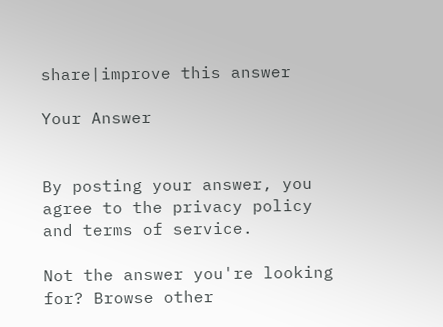share|improve this answer

Your Answer


By posting your answer, you agree to the privacy policy and terms of service.

Not the answer you're looking for? Browse other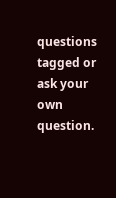questions tagged or ask your own question.